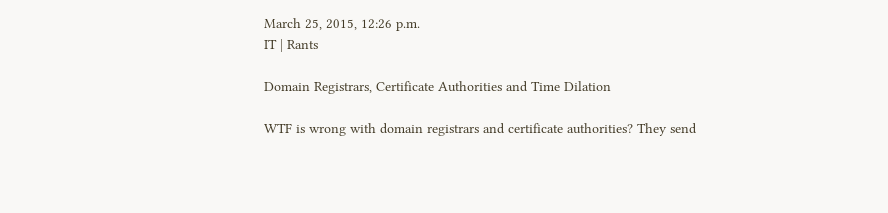March 25, 2015, 12:26 p.m.
IT | Rants

Domain Registrars, Certificate Authorities and Time Dilation

WTF is wrong with domain registrars and certificate authorities? They send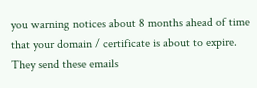you warning notices about 8 months ahead of time that your domain / certificate is about to expire. They send these emails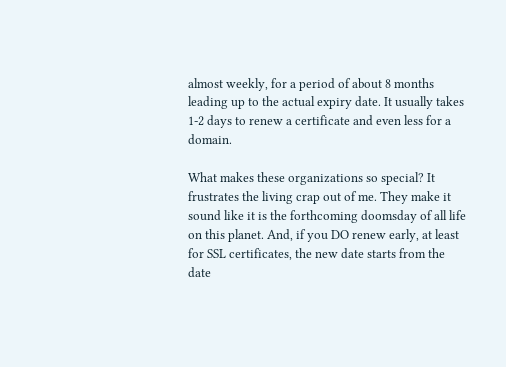almost weekly, for a period of about 8 months leading up to the actual expiry date. It usually takes 1-2 days to renew a certificate and even less for a domain.

What makes these organizations so special? It frustrates the living crap out of me. They make it sound like it is the forthcoming doomsday of all life on this planet. And, if you DO renew early, at least for SSL certificates, the new date starts from the date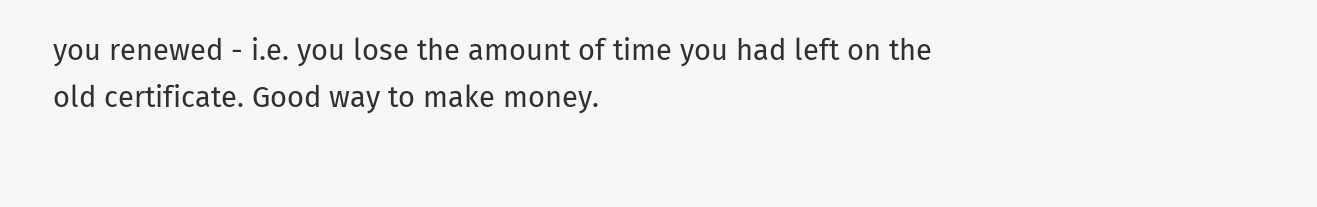you renewed - i.e. you lose the amount of time you had left on the old certificate. Good way to make money.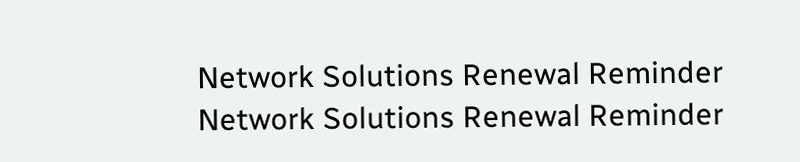Network Solutions Renewal Reminder
Network Solutions Renewal Reminder